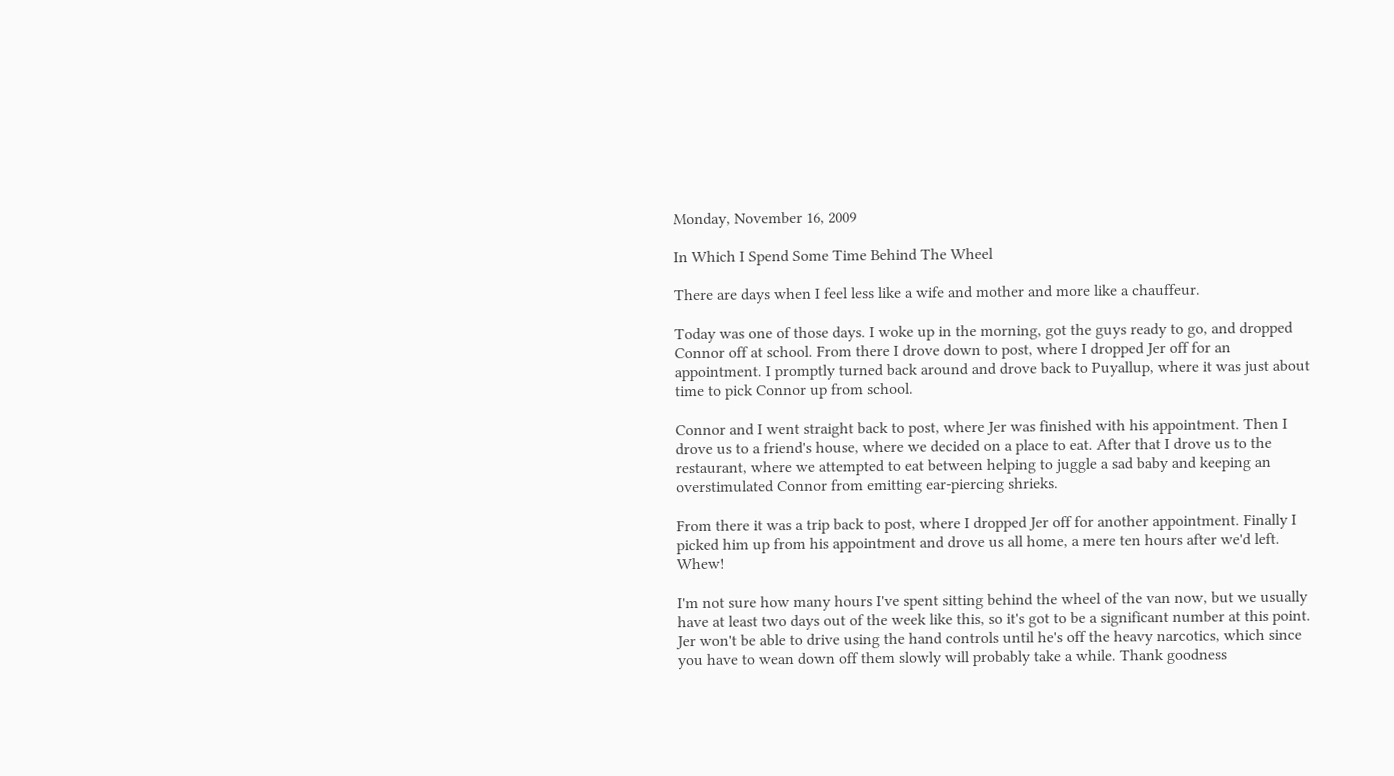Monday, November 16, 2009

In Which I Spend Some Time Behind The Wheel

There are days when I feel less like a wife and mother and more like a chauffeur.

Today was one of those days. I woke up in the morning, got the guys ready to go, and dropped Connor off at school. From there I drove down to post, where I dropped Jer off for an appointment. I promptly turned back around and drove back to Puyallup, where it was just about time to pick Connor up from school.

Connor and I went straight back to post, where Jer was finished with his appointment. Then I drove us to a friend's house, where we decided on a place to eat. After that I drove us to the restaurant, where we attempted to eat between helping to juggle a sad baby and keeping an overstimulated Connor from emitting ear-piercing shrieks.

From there it was a trip back to post, where I dropped Jer off for another appointment. Finally I picked him up from his appointment and drove us all home, a mere ten hours after we'd left. Whew!

I'm not sure how many hours I've spent sitting behind the wheel of the van now, but we usually have at least two days out of the week like this, so it's got to be a significant number at this point. Jer won't be able to drive using the hand controls until he's off the heavy narcotics, which since you have to wean down off them slowly will probably take a while. Thank goodness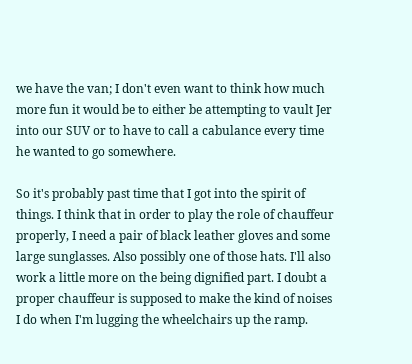we have the van; I don't even want to think how much more fun it would be to either be attempting to vault Jer into our SUV or to have to call a cabulance every time he wanted to go somewhere.

So it's probably past time that I got into the spirit of things. I think that in order to play the role of chauffeur properly, I need a pair of black leather gloves and some large sunglasses. Also possibly one of those hats. I'll also work a little more on the being dignified part. I doubt a proper chauffeur is supposed to make the kind of noises I do when I'm lugging the wheelchairs up the ramp.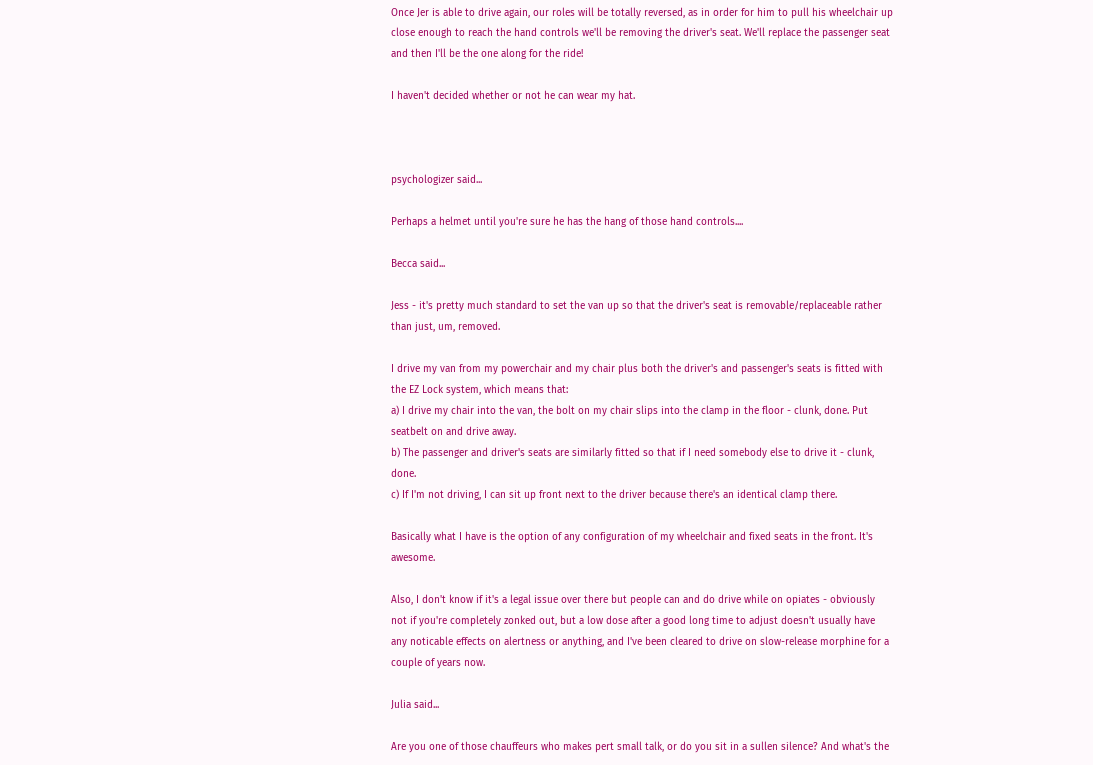Once Jer is able to drive again, our roles will be totally reversed, as in order for him to pull his wheelchair up close enough to reach the hand controls we'll be removing the driver's seat. We'll replace the passenger seat and then I'll be the one along for the ride!

I haven't decided whether or not he can wear my hat.



psychologizer said...

Perhaps a helmet until you're sure he has the hang of those hand controls....

Becca said...

Jess - it's pretty much standard to set the van up so that the driver's seat is removable/replaceable rather than just, um, removed.

I drive my van from my powerchair and my chair plus both the driver's and passenger's seats is fitted with the EZ Lock system, which means that:
a) I drive my chair into the van, the bolt on my chair slips into the clamp in the floor - clunk, done. Put seatbelt on and drive away.
b) The passenger and driver's seats are similarly fitted so that if I need somebody else to drive it - clunk, done.
c) If I'm not driving, I can sit up front next to the driver because there's an identical clamp there.

Basically what I have is the option of any configuration of my wheelchair and fixed seats in the front. It's awesome.

Also, I don't know if it's a legal issue over there but people can and do drive while on opiates - obviously not if you're completely zonked out, but a low dose after a good long time to adjust doesn't usually have any noticable effects on alertness or anything, and I've been cleared to drive on slow-release morphine for a couple of years now.

Julia said...

Are you one of those chauffeurs who makes pert small talk, or do you sit in a sullen silence? And what's the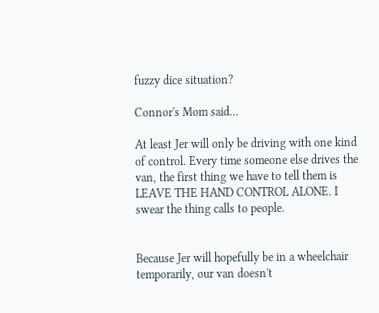fuzzy dice situation?

Connor's Mom said...

At least Jer will only be driving with one kind of control. Every time someone else drives the van, the first thing we have to tell them is LEAVE THE HAND CONTROL ALONE. I swear the thing calls to people.


Because Jer will hopefully be in a wheelchair temporarily, our van doesn't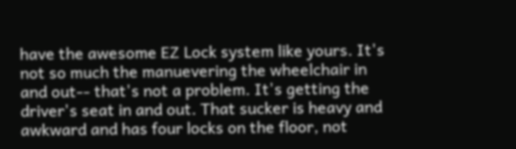have the awesome EZ Lock system like yours. It's not so much the manuevering the wheelchair in and out-- that's not a problem. It's getting the driver's seat in and out. That sucker is heavy and awkward and has four locks on the floor, not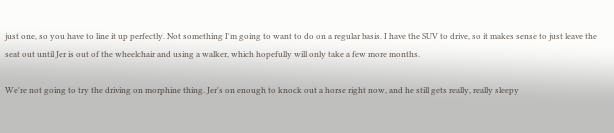just one, so you have to line it up perfectly. Not something I'm going to want to do on a regular basis. I have the SUV to drive, so it makes sense to just leave the seat out until Jer is out of the wheelchair and using a walker, which hopefully will only take a few more months.

We're not going to try the driving on morphine thing. Jer's on enough to knock out a horse right now, and he still gets really, really sleepy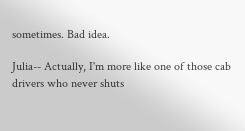sometimes. Bad idea.

Julia-- Actually, I'm more like one of those cab drivers who never shuts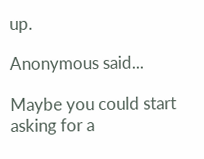up.

Anonymous said...

Maybe you could start asking for a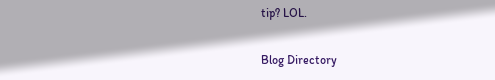tip? LOL.

Blog Directory